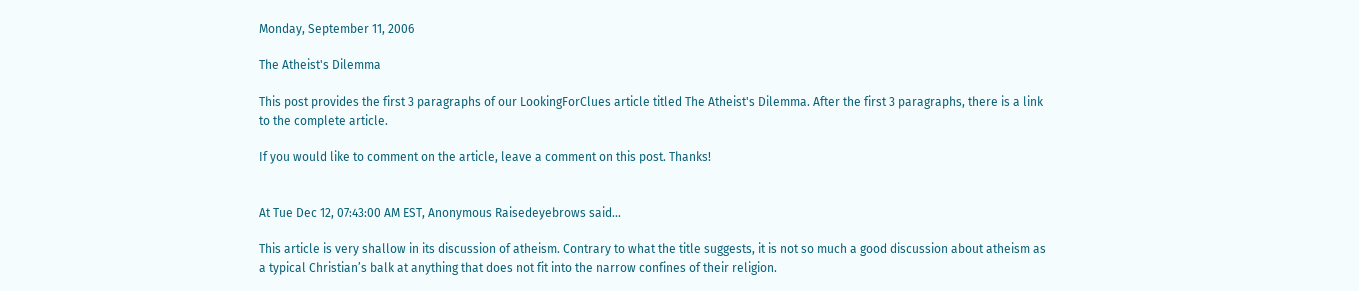Monday, September 11, 2006

The Atheist's Dilemma

This post provides the first 3 paragraphs of our LookingForClues article titled The Atheist's Dilemma. After the first 3 paragraphs, there is a link to the complete article.

If you would like to comment on the article, leave a comment on this post. Thanks!


At Tue Dec 12, 07:43:00 AM EST, Anonymous Raisedeyebrows said...

This article is very shallow in its discussion of atheism. Contrary to what the title suggests, it is not so much a good discussion about atheism as a typical Christian’s balk at anything that does not fit into the narrow confines of their religion.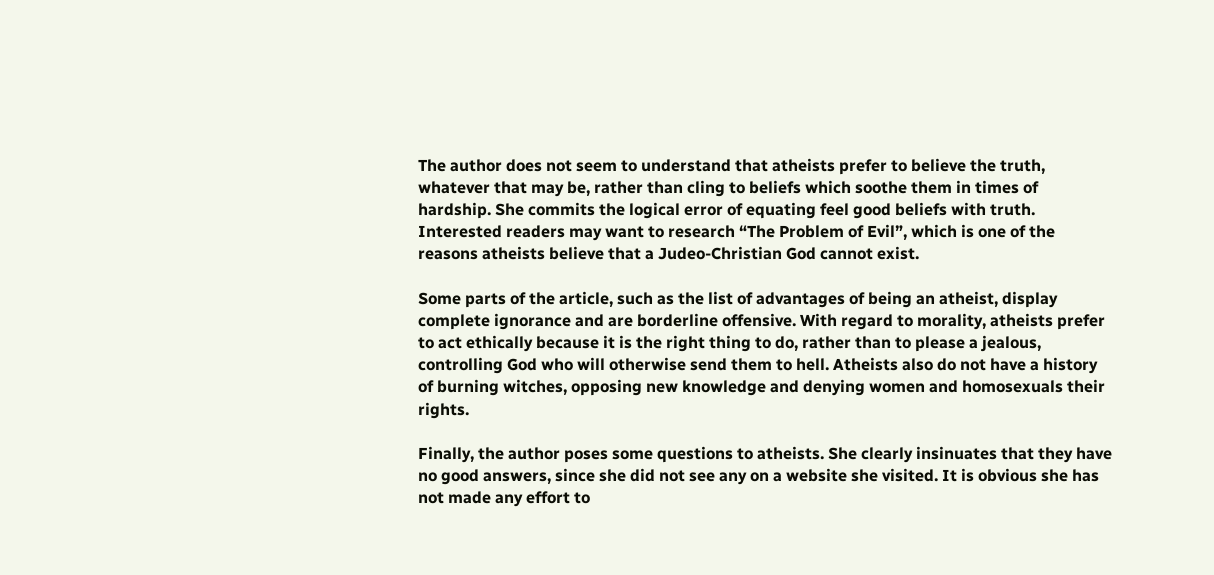The author does not seem to understand that atheists prefer to believe the truth, whatever that may be, rather than cling to beliefs which soothe them in times of hardship. She commits the logical error of equating feel good beliefs with truth. Interested readers may want to research “The Problem of Evil”, which is one of the reasons atheists believe that a Judeo-Christian God cannot exist.

Some parts of the article, such as the list of advantages of being an atheist, display complete ignorance and are borderline offensive. With regard to morality, atheists prefer to act ethically because it is the right thing to do, rather than to please a jealous, controlling God who will otherwise send them to hell. Atheists also do not have a history of burning witches, opposing new knowledge and denying women and homosexuals their rights.

Finally, the author poses some questions to atheists. She clearly insinuates that they have no good answers, since she did not see any on a website she visited. It is obvious she has not made any effort to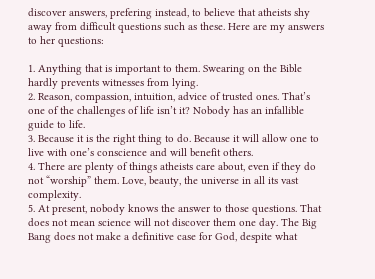discover answers, prefering instead, to believe that atheists shy away from difficult questions such as these. Here are my answers to her questions:

1. Anything that is important to them. Swearing on the Bible hardly prevents witnesses from lying.
2. Reason, compassion, intuition, advice of trusted ones. That’s one of the challenges of life isn’t it? Nobody has an infallible guide to life.
3. Because it is the right thing to do. Because it will allow one to live with one’s conscience and will benefit others.
4. There are plenty of things atheists care about, even if they do not “worship” them. Love, beauty, the universe in all its vast complexity.
5. At present, nobody knows the answer to those questions. That does not mean science will not discover them one day. The Big Bang does not make a definitive case for God, despite what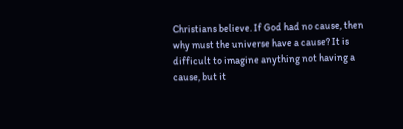Christians believe. If God had no cause, then why must the universe have a cause? It is difficult to imagine anything not having a cause, but it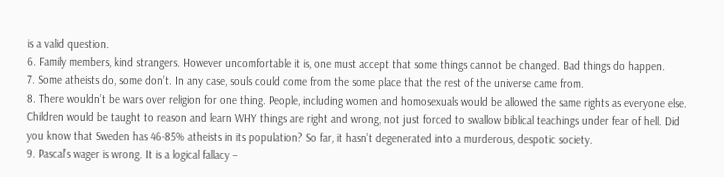is a valid question.
6. Family members, kind strangers. However uncomfortable it is, one must accept that some things cannot be changed. Bad things do happen.
7. Some atheists do, some don’t. In any case, souls could come from the some place that the rest of the universe came from.
8. There wouldn’t be wars over religion for one thing. People, including women and homosexuals would be allowed the same rights as everyone else. Children would be taught to reason and learn WHY things are right and wrong, not just forced to swallow biblical teachings under fear of hell. Did you know that Sweden has 46-85% atheists in its population? So far, it hasn’t degenerated into a murderous, despotic society.
9. Pascal’s wager is wrong. It is a logical fallacy –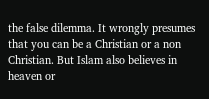the false dilemma. It wrongly presumes that you can be a Christian or a non Christian. But Islam also believes in heaven or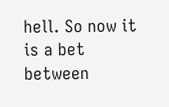hell. So now it is a bet between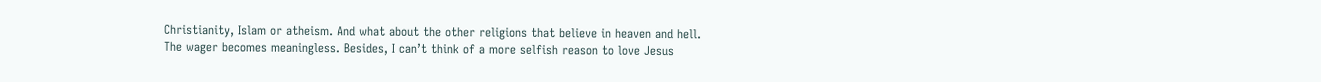Christianity, Islam or atheism. And what about the other religions that believe in heaven and hell. The wager becomes meaningless. Besides, I can’t think of a more selfish reason to love Jesus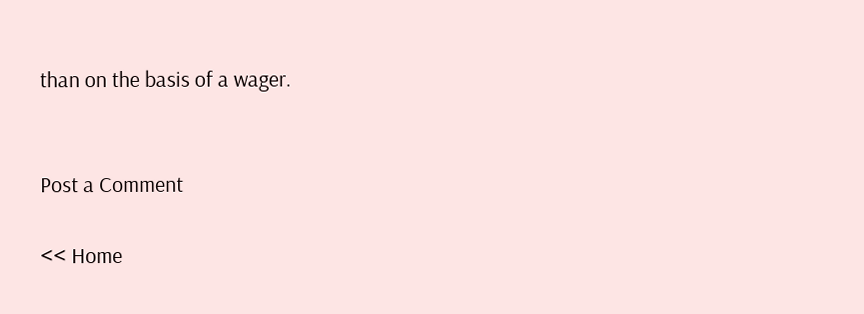than on the basis of a wager.


Post a Comment

<< Home